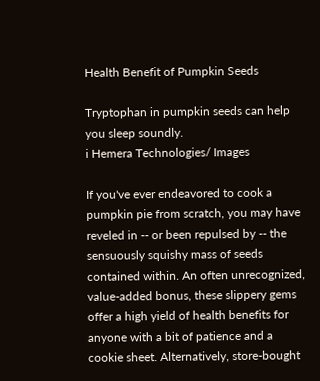Health Benefit of Pumpkin Seeds

Tryptophan in pumpkin seeds can help you sleep soundly.
i Hemera Technologies/ Images

If you've ever endeavored to cook a pumpkin pie from scratch, you may have reveled in -- or been repulsed by -- the sensuously squishy mass of seeds contained within. An often unrecognized, value-added bonus, these slippery gems offer a high yield of health benefits for anyone with a bit of patience and a cookie sheet. Alternatively, store-bought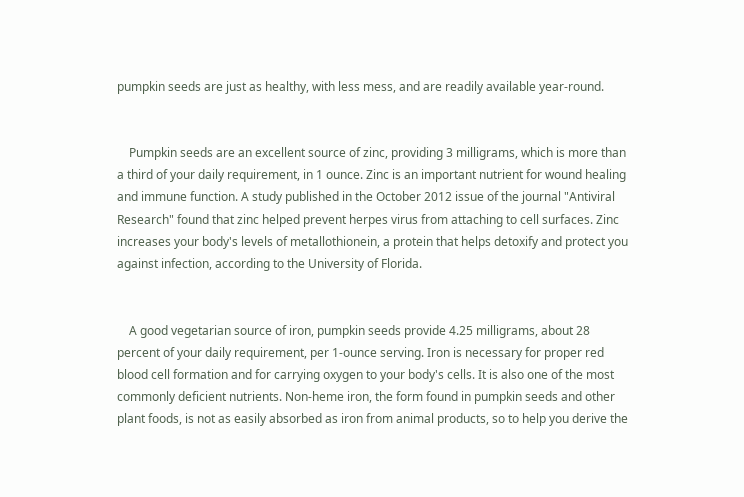pumpkin seeds are just as healthy, with less mess, and are readily available year-round.


    Pumpkin seeds are an excellent source of zinc, providing 3 milligrams, which is more than a third of your daily requirement, in 1 ounce. Zinc is an important nutrient for wound healing and immune function. A study published in the October 2012 issue of the journal "Antiviral Research" found that zinc helped prevent herpes virus from attaching to cell surfaces. Zinc increases your body's levels of metallothionein, a protein that helps detoxify and protect you against infection, according to the University of Florida.


    A good vegetarian source of iron, pumpkin seeds provide 4.25 milligrams, about 28 percent of your daily requirement, per 1-ounce serving. Iron is necessary for proper red blood cell formation and for carrying oxygen to your body's cells. It is also one of the most commonly deficient nutrients. Non-heme iron, the form found in pumpkin seeds and other plant foods, is not as easily absorbed as iron from animal products, so to help you derive the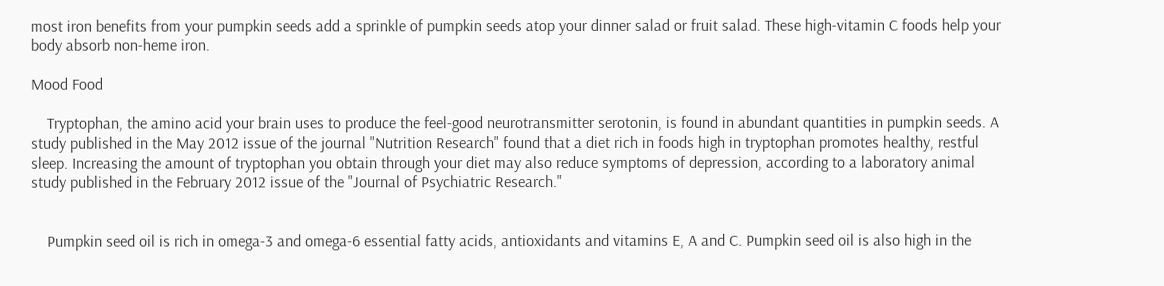most iron benefits from your pumpkin seeds add a sprinkle of pumpkin seeds atop your dinner salad or fruit salad. These high-vitamin C foods help your body absorb non-heme iron.

Mood Food

    Tryptophan, the amino acid your brain uses to produce the feel-good neurotransmitter serotonin, is found in abundant quantities in pumpkin seeds. A study published in the May 2012 issue of the journal "Nutrition Research" found that a diet rich in foods high in tryptophan promotes healthy, restful sleep. Increasing the amount of tryptophan you obtain through your diet may also reduce symptoms of depression, according to a laboratory animal study published in the February 2012 issue of the "Journal of Psychiatric Research."


    Pumpkin seed oil is rich in omega-3 and omega-6 essential fatty acids, antioxidants and vitamins E, A and C. Pumpkin seed oil is also high in the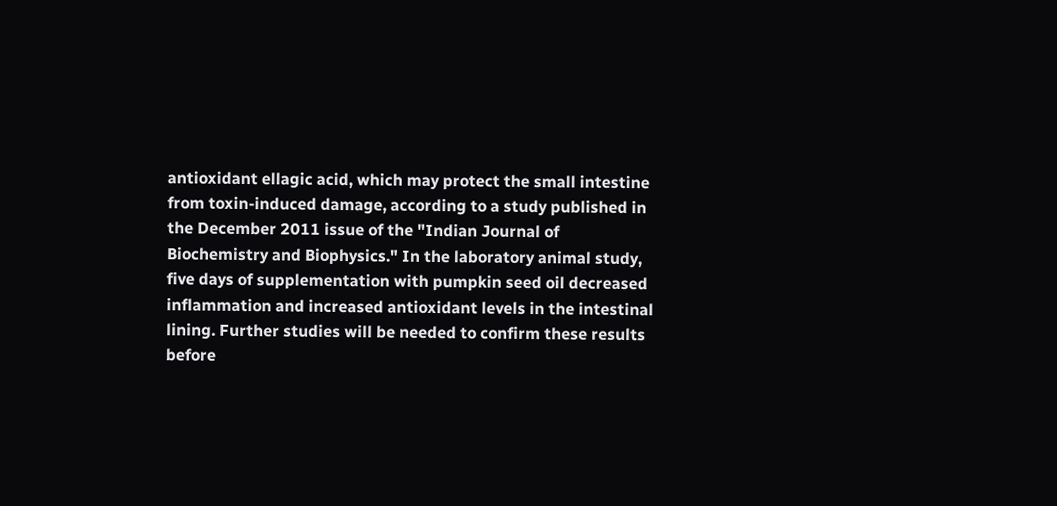antioxidant ellagic acid, which may protect the small intestine from toxin-induced damage, according to a study published in the December 2011 issue of the "Indian Journal of Biochemistry and Biophysics." In the laboratory animal study, five days of supplementation with pumpkin seed oil decreased inflammation and increased antioxidant levels in the intestinal lining. Further studies will be needed to confirm these results before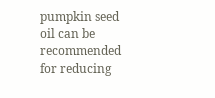pumpkin seed oil can be recommended for reducing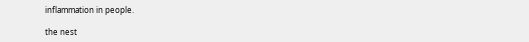inflammation in people.

the nest